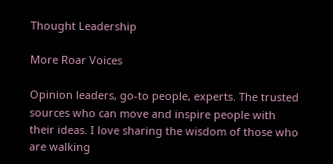Thought Leadership

More Roar Voices

Opinion leaders, go-to people, experts. The trusted sources who can move and inspire people with their ideas. I love sharing the wisdom of those who are walking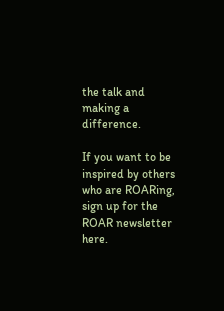the talk and making a difference.

If you want to be inspired by others who are ROARing, sign up for the ROAR newsletter here.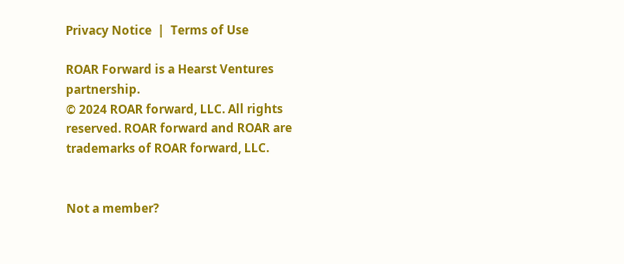Privacy Notice  |  Terms of Use

ROAR Forward is a Hearst Ventures partnership.
© 2024 ROAR forward, LLC. All rights reserved. ROAR forward and ROAR are trademarks of ROAR forward, LLC.


Not a member?